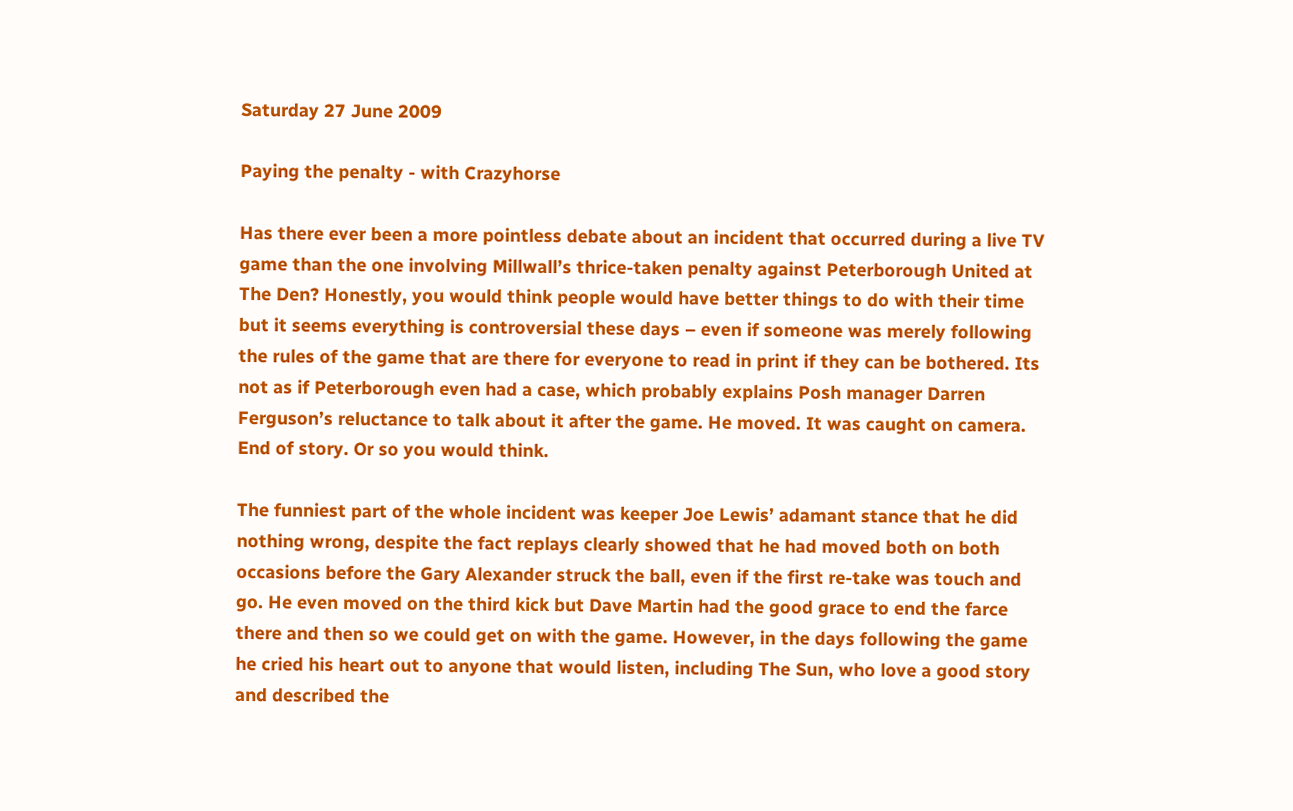Saturday 27 June 2009

Paying the penalty - with Crazyhorse

Has there ever been a more pointless debate about an incident that occurred during a live TV game than the one involving Millwall’s thrice-taken penalty against Peterborough United at The Den? Honestly, you would think people would have better things to do with their time but it seems everything is controversial these days – even if someone was merely following the rules of the game that are there for everyone to read in print if they can be bothered. Its not as if Peterborough even had a case, which probably explains Posh manager Darren Ferguson’s reluctance to talk about it after the game. He moved. It was caught on camera. End of story. Or so you would think.

The funniest part of the whole incident was keeper Joe Lewis’ adamant stance that he did nothing wrong, despite the fact replays clearly showed that he had moved both on both occasions before the Gary Alexander struck the ball, even if the first re-take was touch and go. He even moved on the third kick but Dave Martin had the good grace to end the farce there and then so we could get on with the game. However, in the days following the game he cried his heart out to anyone that would listen, including The Sun, who love a good story and described the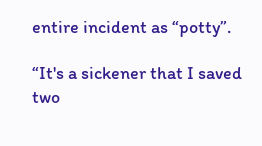entire incident as “potty”.

“It's a sickener that I saved two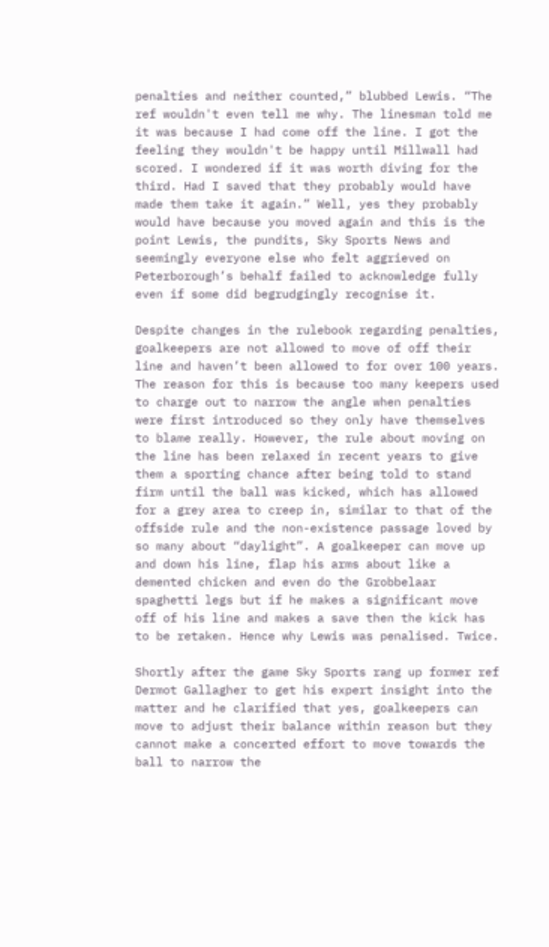penalties and neither counted,” blubbed Lewis. “The ref wouldn't even tell me why. The linesman told me it was because I had come off the line. I got the feeling they wouldn't be happy until Millwall had scored. I wondered if it was worth diving for the third. Had I saved that they probably would have made them take it again.” Well, yes they probably would have because you moved again and this is the point Lewis, the pundits, Sky Sports News and seemingly everyone else who felt aggrieved on Peterborough’s behalf failed to acknowledge fully even if some did begrudgingly recognise it.

Despite changes in the rulebook regarding penalties, goalkeepers are not allowed to move of off their line and haven’t been allowed to for over 100 years. The reason for this is because too many keepers used to charge out to narrow the angle when penalties were first introduced so they only have themselves to blame really. However, the rule about moving on the line has been relaxed in recent years to give them a sporting chance after being told to stand firm until the ball was kicked, which has allowed for a grey area to creep in, similar to that of the offside rule and the non-existence passage loved by so many about “daylight”. A goalkeeper can move up and down his line, flap his arms about like a demented chicken and even do the Grobbelaar spaghetti legs but if he makes a significant move off of his line and makes a save then the kick has to be retaken. Hence why Lewis was penalised. Twice.

Shortly after the game Sky Sports rang up former ref Dermot Gallagher to get his expert insight into the matter and he clarified that yes, goalkeepers can move to adjust their balance within reason but they cannot make a concerted effort to move towards the ball to narrow the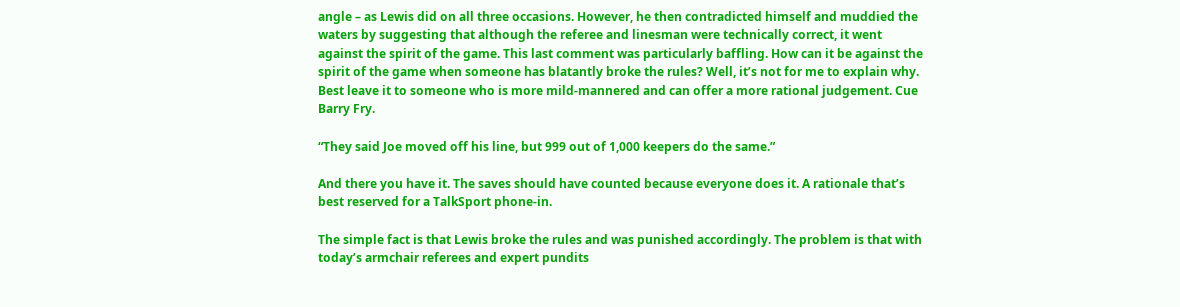angle – as Lewis did on all three occasions. However, he then contradicted himself and muddied the waters by suggesting that although the referee and linesman were technically correct, it went against the spirit of the game. This last comment was particularly baffling. How can it be against the spirit of the game when someone has blatantly broke the rules? Well, it’s not for me to explain why. Best leave it to someone who is more mild-mannered and can offer a more rational judgement. Cue Barry Fry.

“They said Joe moved off his line, but 999 out of 1,000 keepers do the same.”

And there you have it. The saves should have counted because everyone does it. A rationale that’s best reserved for a TalkSport phone-in.

The simple fact is that Lewis broke the rules and was punished accordingly. The problem is that with today’s armchair referees and expert pundits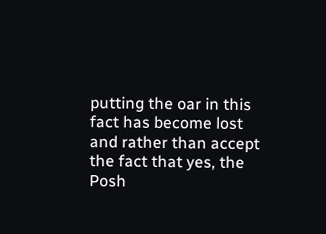putting the oar in this fact has become lost and rather than accept the fact that yes, the Posh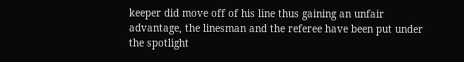keeper did move off of his line thus gaining an unfair advantage, the linesman and the referee have been put under the spotlight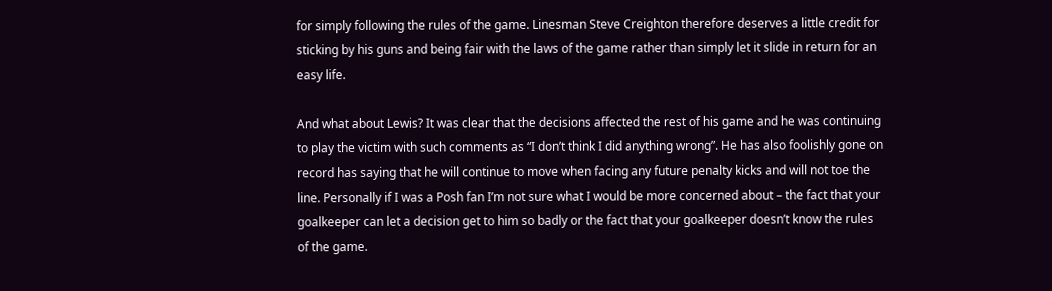for simply following the rules of the game. Linesman Steve Creighton therefore deserves a little credit for sticking by his guns and being fair with the laws of the game rather than simply let it slide in return for an easy life.

And what about Lewis? It was clear that the decisions affected the rest of his game and he was continuing to play the victim with such comments as “I don’t think I did anything wrong”. He has also foolishly gone on record has saying that he will continue to move when facing any future penalty kicks and will not toe the line. Personally if I was a Posh fan I’m not sure what I would be more concerned about – the fact that your goalkeeper can let a decision get to him so badly or the fact that your goalkeeper doesn’t know the rules of the game.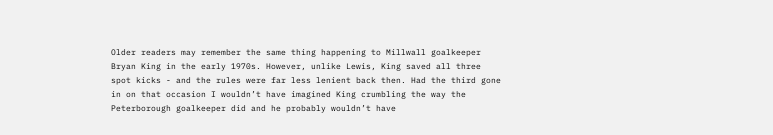Older readers may remember the same thing happening to Millwall goalkeeper Bryan King in the early 1970s. However, unlike Lewis, King saved all three spot kicks - and the rules were far less lenient back then. Had the third gone in on that occasion I wouldn’t have imagined King crumbling the way the Peterborough goalkeeper did and he probably wouldn’t have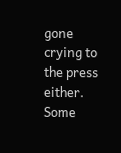gone crying to the press either. Some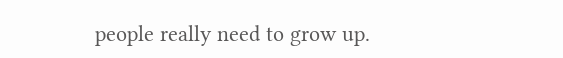people really need to grow up.